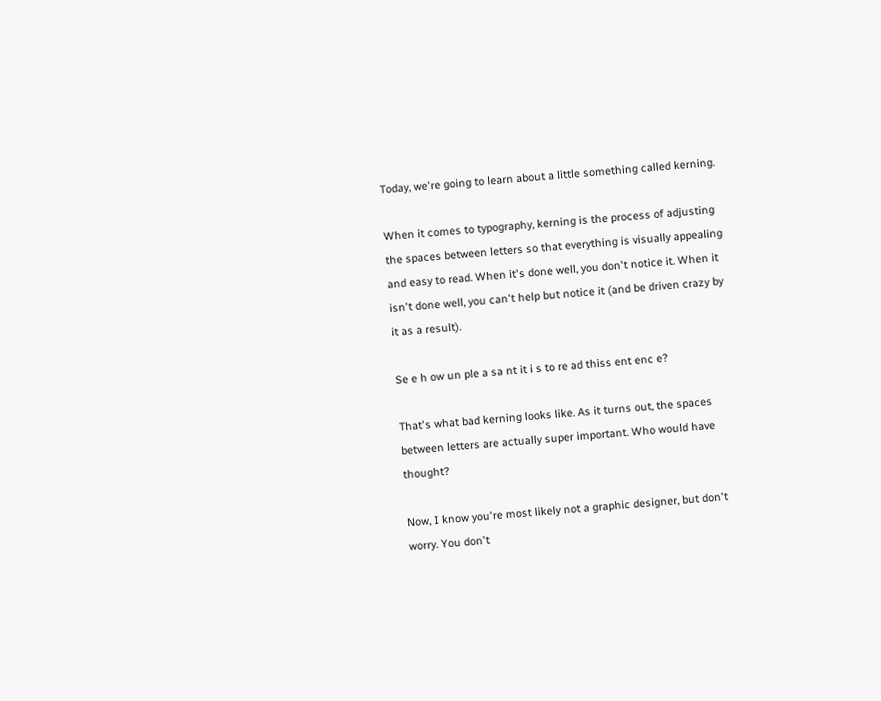Today, we're going to learn about a little something called kerning.

When it comes to typography, kerning is the process of adjusting the spaces between letters so that everything is visually appealing and easy to read. When it's done well, you don't notice it. When it isn't done well, you can't help but notice it (and be driven crazy by it as a result).

Se e h ow un ple a sa nt it i s to re ad thiss ent enc e?

That's what bad kerning looks like. As it turns out, the spaces between letters are actually super important. Who would have thought?

Now, I know you're most likely not a graphic designer, but don't worry. You don't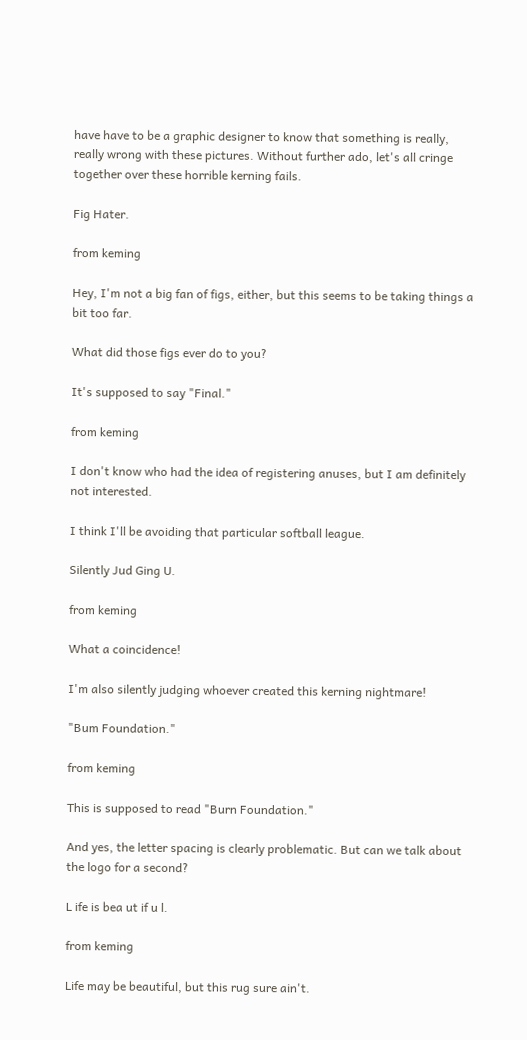have have to be a graphic designer to know that something is really, really wrong with these pictures. Without further ado, let's all cringe together over these horrible kerning fails.

Fig Hater.

from keming

Hey, I'm not a big fan of figs, either, but this seems to be taking things a bit too far.

What did those figs ever do to you?

It's supposed to say "Final."

from keming

I don't know who had the idea of registering anuses, but I am definitely not interested.

I think I'll be avoiding that particular softball league.

Silently Jud Ging U.

from keming

What a coincidence!

I'm also silently judging whoever created this kerning nightmare!

"Bum Foundation."

from keming

This is supposed to read "Burn Foundation."

And yes, the letter spacing is clearly problematic. But can we talk about the logo for a second?

L ife is bea ut if u l.

from keming

Life may be beautiful, but this rug sure ain't.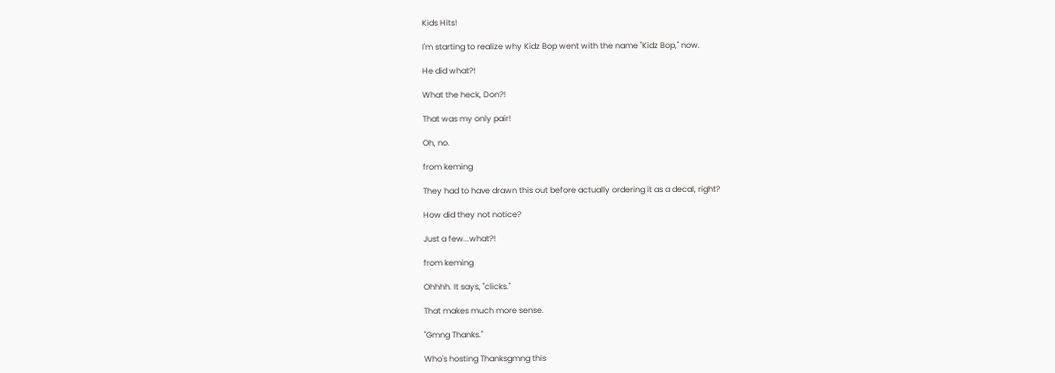Kids Hits!

I'm starting to realize why Kidz Bop went with the name "Kidz Bop," now.

He did what?!

What the heck, Don?!

That was my only pair!

Oh, no.

from keming

They had to have drawn this out before actually ordering it as a decal, right?

How did they not notice?

Just a few...what?!

from keming

Ohhhh. It says, "clicks."

That makes much more sense.

"Gmng Thanks."

Who's hosting Thanksgmng this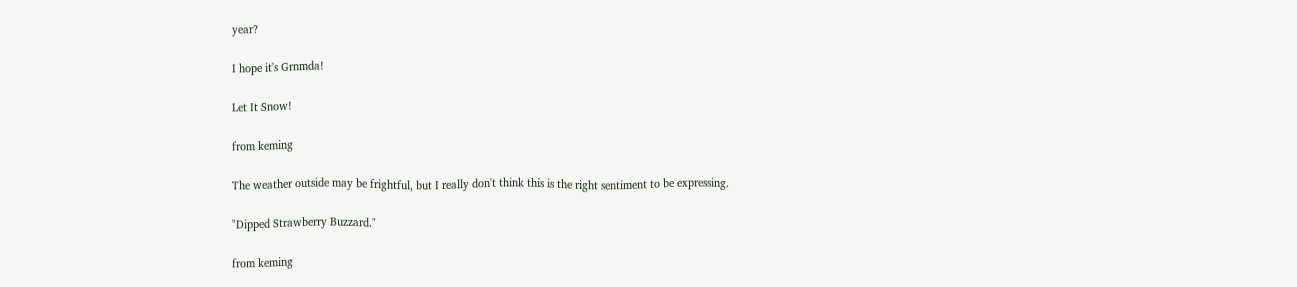year?

I hope it's Grnmda!

Let It Snow!

from keming

The weather outside may be frightful, but I really don't think this is the right sentiment to be expressing.

"Dipped Strawberry Buzzard."

from keming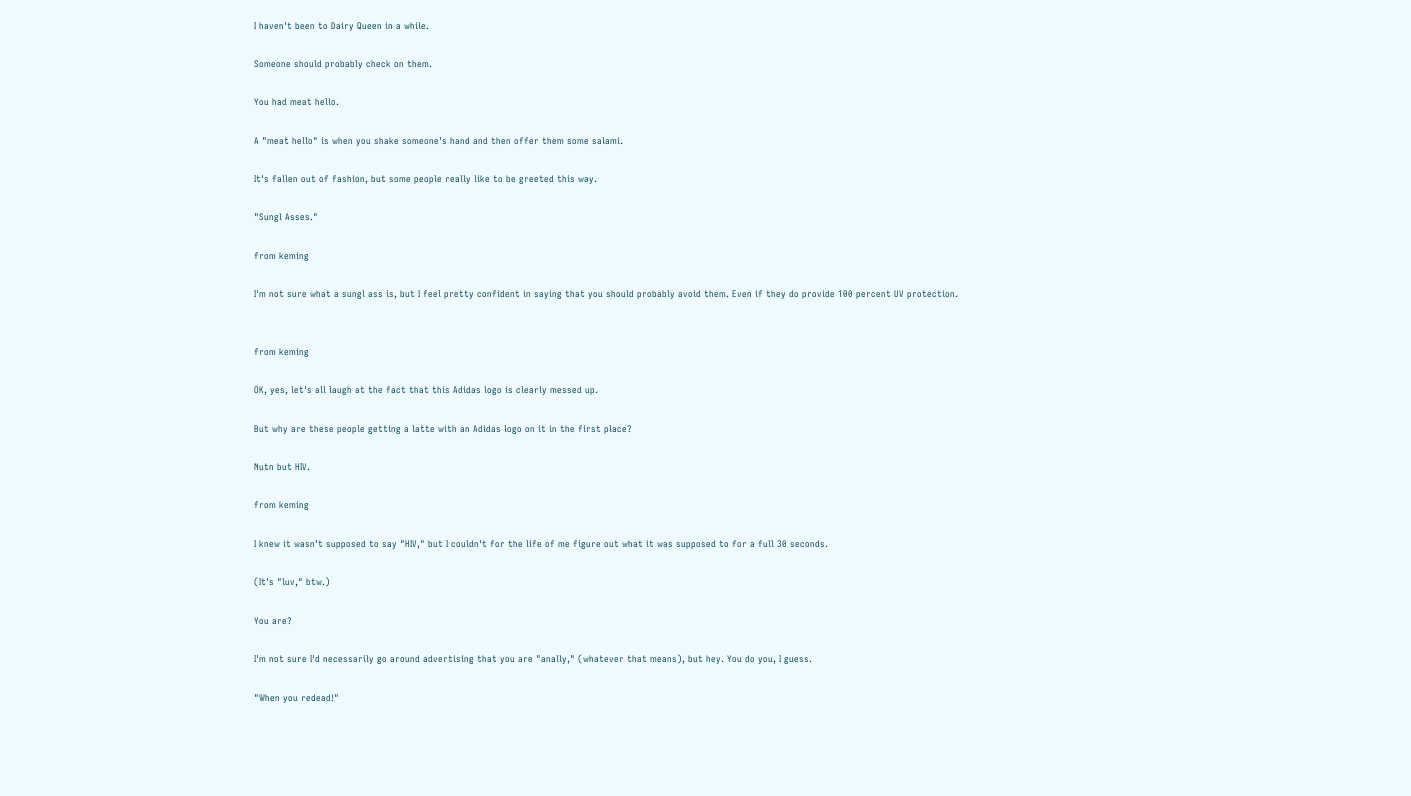I haven't been to Dairy Queen in a while.

Someone should probably check on them.

You had meat hello.

A "meat hello" is when you shake someone's hand and then offer them some salami.

It's fallen out of fashion, but some people really like to be greeted this way.

"Sungl Asses."

from keming

I'm not sure what a sungl ass is, but I feel pretty confident in saying that you should probably avoid them. Even if they do provide 100 percent UV protection.


from keming

OK, yes, let's all laugh at the fact that this Adidas logo is clearly messed up.

But why are these people getting a latte with an Adidas logo on it in the first place?

Nutn but HIV.

from keming

I knew it wasn't supposed to say "HIV," but I couldn't for the life of me figure out what it was supposed to for a full 30 seconds.

(It's "luv," btw.)

You are?

I'm not sure I'd necessarily go around advertising that you are "anally," (whatever that means), but hey. You do you, I guess.

"When you redead!"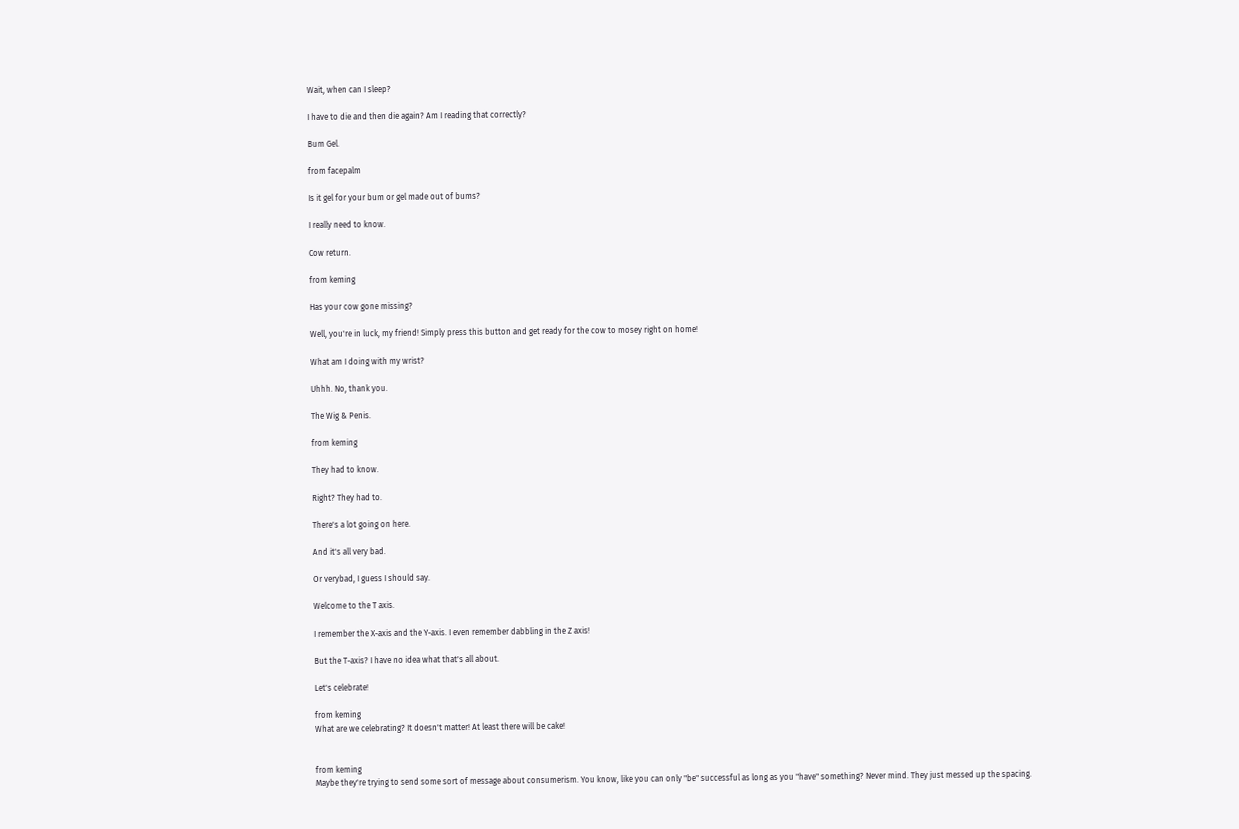Wait, when can I sleep?

I have to die and then die again? Am I reading that correctly?

Bum Gel.

from facepalm

Is it gel for your bum or gel made out of bums?

I really need to know.

Cow return.

from keming

Has your cow gone missing?

Well, you're in luck, my friend! Simply press this button and get ready for the cow to mosey right on home!

What am I doing with my wrist?

Uhhh. No, thank you.

The Wig & Penis.

from keming

They had to know.

Right? They had to.

There's a lot going on here.

And it's all very bad.

Or verybad, I guess I should say.

Welcome to the T axis.

I remember the X-axis and the Y-axis. I even remember dabbling in the Z axis!

But the T-axis? I have no idea what that's all about.

Let's celebrate!

from keming
What are we celebrating? It doesn't matter! At least there will be cake!


from keming
Maybe they're trying to send some sort of message about consumerism. You know, like you can only "be" successful as long as you "have" something? Never mind. They just messed up the spacing.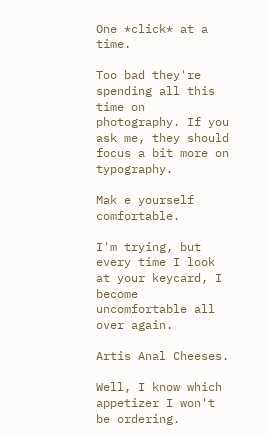One *click* at a time.

Too bad they're spending all this time on photography. If you ask me, they should focus a bit more on typography.

Mak e yourself comfortable.

I'm trying, but every time I look at your keycard, I become uncomfortable all over again.

Artis Anal Cheeses.

Well, I know which appetizer I won't be ordering.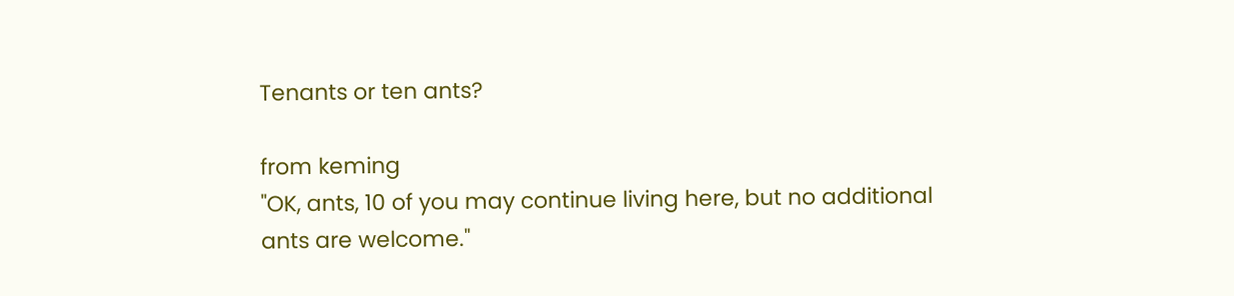Tenants or ten ants?

from keming
"OK, ants, 10 of you may continue living here, but no additional ants are welcome."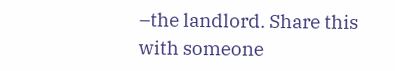–the landlord. Share this with someone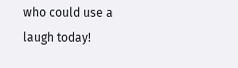who could use a laugh today!